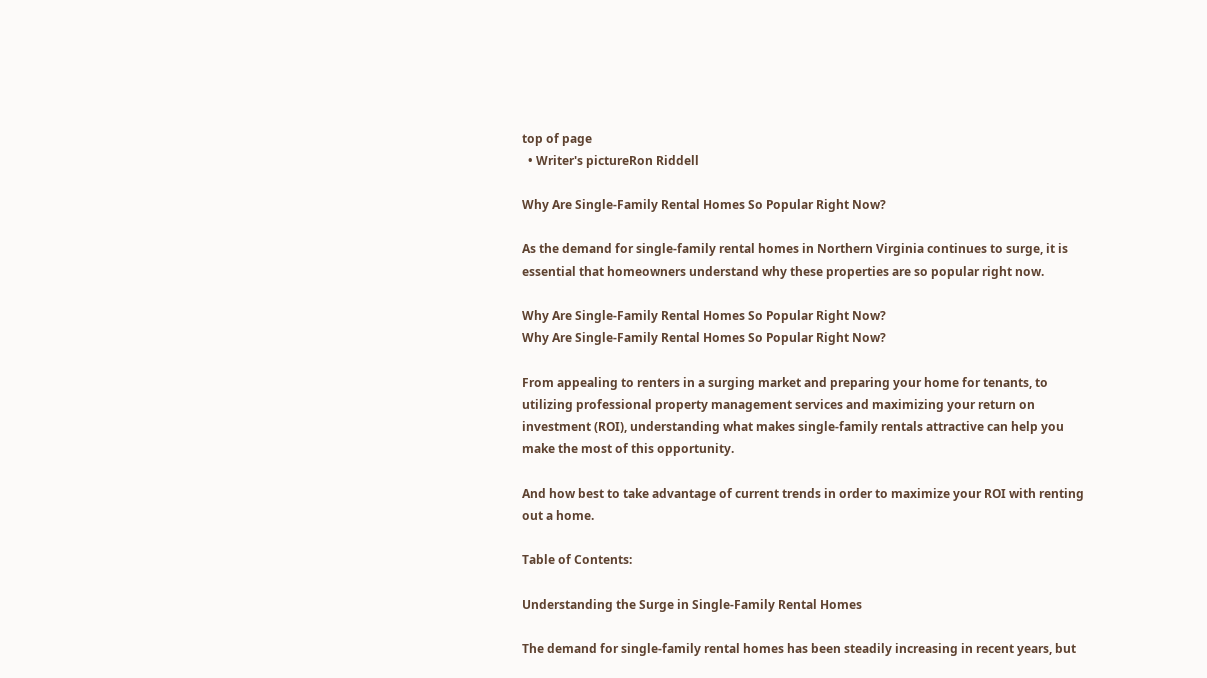top of page
  • Writer's pictureRon Riddell

Why Are Single-Family Rental Homes So Popular Right Now?

As the demand for single-family rental homes in Northern Virginia continues to surge, it is essential that homeowners understand why these properties are so popular right now.

Why Are Single-Family Rental Homes So Popular Right Now?
Why Are Single-Family Rental Homes So Popular Right Now?

From appealing to renters in a surging market and preparing your home for tenants, to utilizing professional property management services and maximizing your return on investment (ROI), understanding what makes single-family rentals attractive can help you make the most of this opportunity.

And how best to take advantage of current trends in order to maximize your ROI with renting out a home.

Table of Contents:

Understanding the Surge in Single-Family Rental Homes

The demand for single-family rental homes has been steadily increasing in recent years, but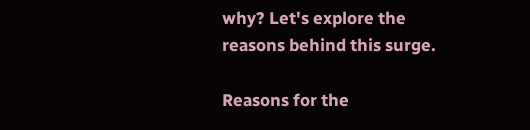why? Let's explore the reasons behind this surge.

Reasons for the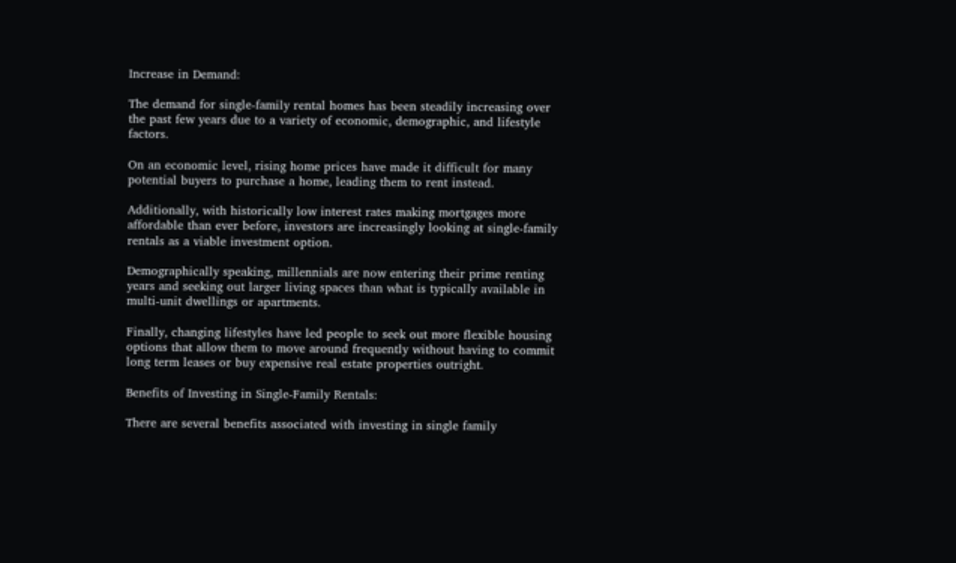Increase in Demand:

The demand for single-family rental homes has been steadily increasing over the past few years due to a variety of economic, demographic, and lifestyle factors.

On an economic level, rising home prices have made it difficult for many potential buyers to purchase a home, leading them to rent instead.

Additionally, with historically low interest rates making mortgages more affordable than ever before, investors are increasingly looking at single-family rentals as a viable investment option.

Demographically speaking, millennials are now entering their prime renting years and seeking out larger living spaces than what is typically available in multi-unit dwellings or apartments.

Finally, changing lifestyles have led people to seek out more flexible housing options that allow them to move around frequently without having to commit long term leases or buy expensive real estate properties outright.

Benefits of Investing in Single-Family Rentals:

There are several benefits associated with investing in single family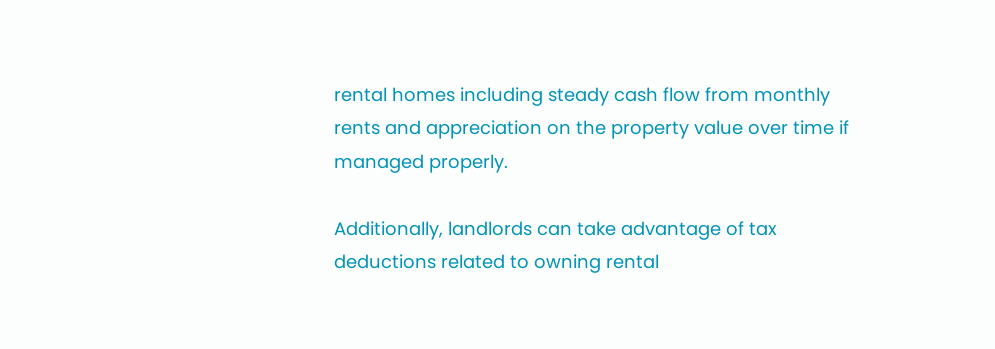rental homes including steady cash flow from monthly rents and appreciation on the property value over time if managed properly.

Additionally, landlords can take advantage of tax deductions related to owning rental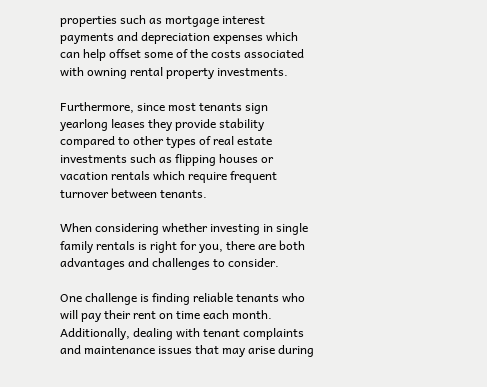properties such as mortgage interest payments and depreciation expenses which can help offset some of the costs associated with owning rental property investments.

Furthermore, since most tenants sign yearlong leases they provide stability compared to other types of real estate investments such as flipping houses or vacation rentals which require frequent turnover between tenants.

When considering whether investing in single family rentals is right for you, there are both advantages and challenges to consider.

One challenge is finding reliable tenants who will pay their rent on time each month. Additionally, dealing with tenant complaints and maintenance issues that may arise during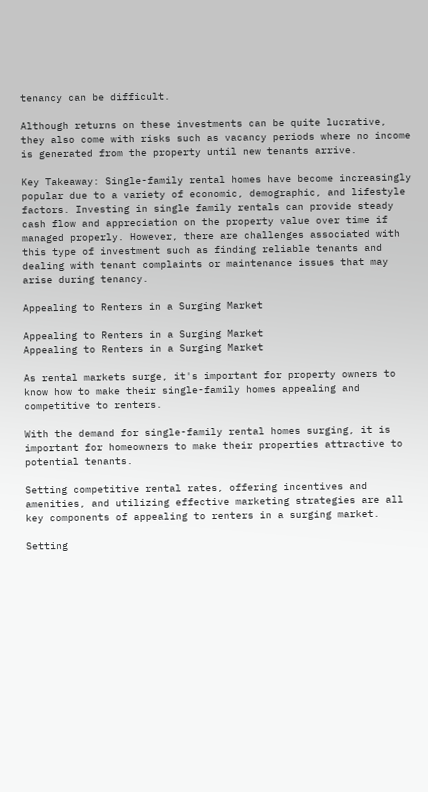tenancy can be difficult.

Although returns on these investments can be quite lucrative, they also come with risks such as vacancy periods where no income is generated from the property until new tenants arrive.

Key Takeaway: Single-family rental homes have become increasingly popular due to a variety of economic, demographic, and lifestyle factors. Investing in single family rentals can provide steady cash flow and appreciation on the property value over time if managed properly. However, there are challenges associated with this type of investment such as finding reliable tenants and dealing with tenant complaints or maintenance issues that may arise during tenancy.

Appealing to Renters in a Surging Market

Appealing to Renters in a Surging Market
Appealing to Renters in a Surging Market

As rental markets surge, it's important for property owners to know how to make their single-family homes appealing and competitive to renters.

With the demand for single-family rental homes surging, it is important for homeowners to make their properties attractive to potential tenants.

Setting competitive rental rates, offering incentives and amenities, and utilizing effective marketing strategies are all key components of appealing to renters in a surging market.

Setting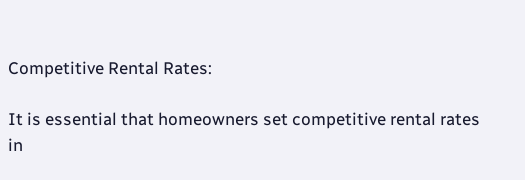Competitive Rental Rates:

It is essential that homeowners set competitive rental rates in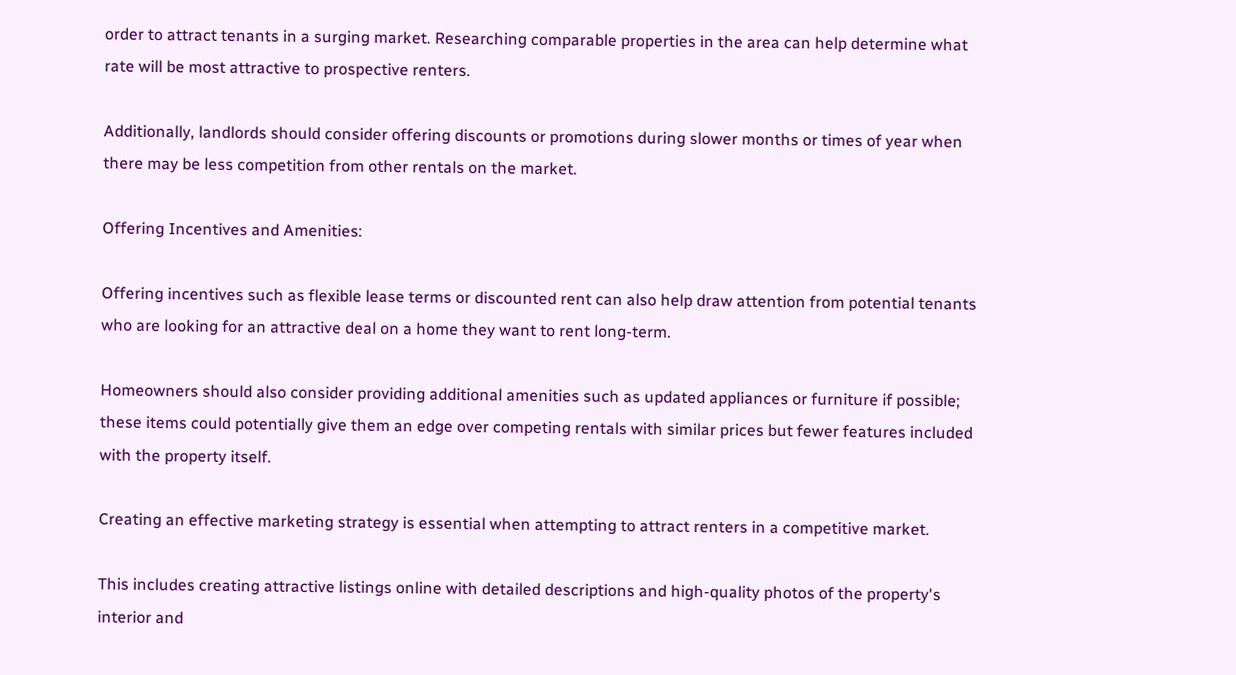order to attract tenants in a surging market. Researching comparable properties in the area can help determine what rate will be most attractive to prospective renters.

Additionally, landlords should consider offering discounts or promotions during slower months or times of year when there may be less competition from other rentals on the market.

Offering Incentives and Amenities:

Offering incentives such as flexible lease terms or discounted rent can also help draw attention from potential tenants who are looking for an attractive deal on a home they want to rent long-term.

Homeowners should also consider providing additional amenities such as updated appliances or furniture if possible; these items could potentially give them an edge over competing rentals with similar prices but fewer features included with the property itself.

Creating an effective marketing strategy is essential when attempting to attract renters in a competitive market.

This includes creating attractive listings online with detailed descriptions and high-quality photos of the property's interior and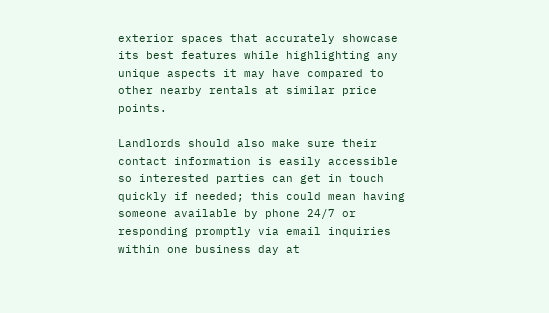exterior spaces that accurately showcase its best features while highlighting any unique aspects it may have compared to other nearby rentals at similar price points.

Landlords should also make sure their contact information is easily accessible so interested parties can get in touch quickly if needed; this could mean having someone available by phone 24/7 or responding promptly via email inquiries within one business day at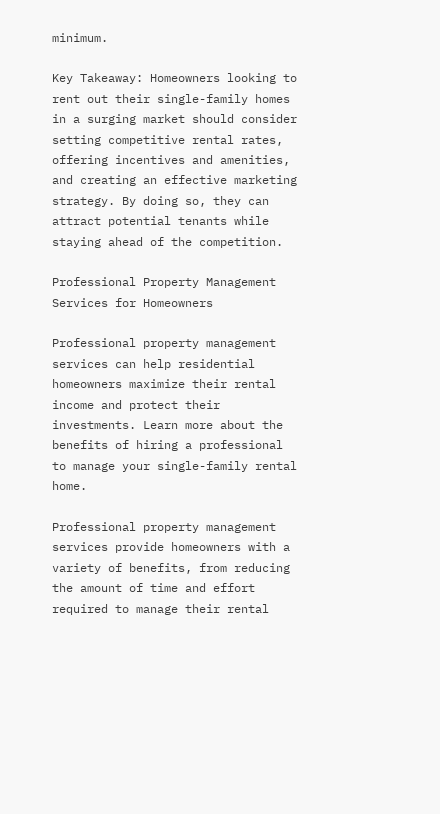minimum.

Key Takeaway: Homeowners looking to rent out their single-family homes in a surging market should consider setting competitive rental rates, offering incentives and amenities, and creating an effective marketing strategy. By doing so, they can attract potential tenants while staying ahead of the competition.

Professional Property Management Services for Homeowners

Professional property management services can help residential homeowners maximize their rental income and protect their investments. Learn more about the benefits of hiring a professional to manage your single-family rental home.

Professional property management services provide homeowners with a variety of benefits, from reducing the amount of time and effort required to manage their rental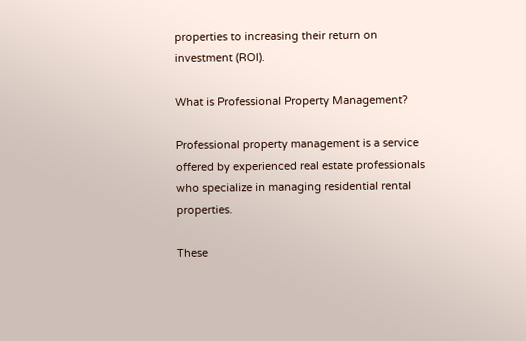properties to increasing their return on investment (ROI).

What is Professional Property Management?

Professional property management is a service offered by experienced real estate professionals who specialize in managing residential rental properties.

These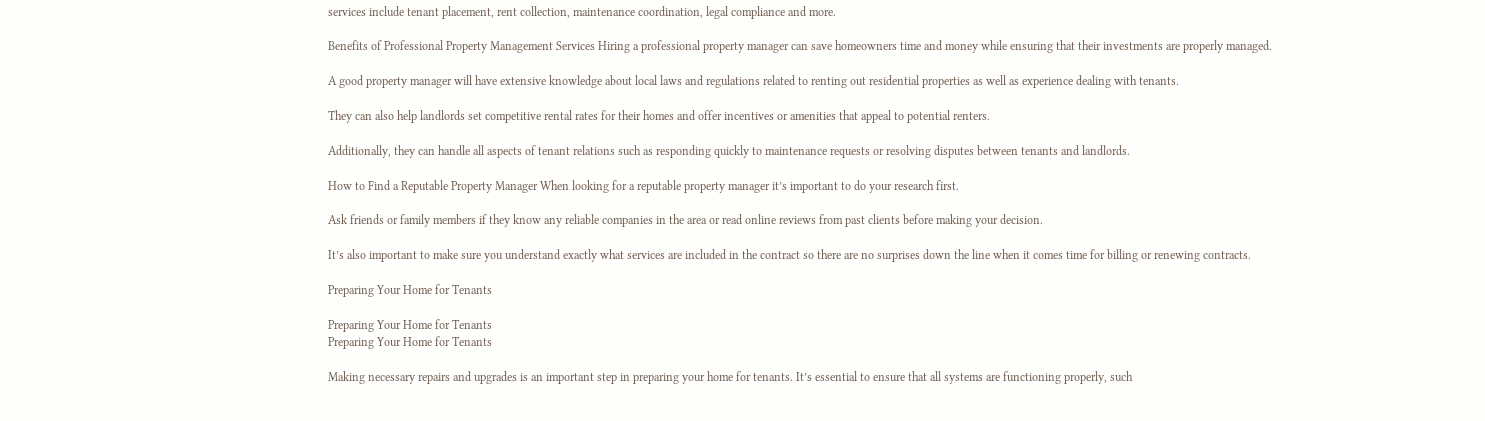services include tenant placement, rent collection, maintenance coordination, legal compliance and more.

Benefits of Professional Property Management Services Hiring a professional property manager can save homeowners time and money while ensuring that their investments are properly managed.

A good property manager will have extensive knowledge about local laws and regulations related to renting out residential properties as well as experience dealing with tenants.

They can also help landlords set competitive rental rates for their homes and offer incentives or amenities that appeal to potential renters.

Additionally, they can handle all aspects of tenant relations such as responding quickly to maintenance requests or resolving disputes between tenants and landlords.

How to Find a Reputable Property Manager When looking for a reputable property manager it’s important to do your research first.

Ask friends or family members if they know any reliable companies in the area or read online reviews from past clients before making your decision.

It’s also important to make sure you understand exactly what services are included in the contract so there are no surprises down the line when it comes time for billing or renewing contracts.

Preparing Your Home for Tenants

Preparing Your Home for Tenants
Preparing Your Home for Tenants

Making necessary repairs and upgrades is an important step in preparing your home for tenants. It’s essential to ensure that all systems are functioning properly, such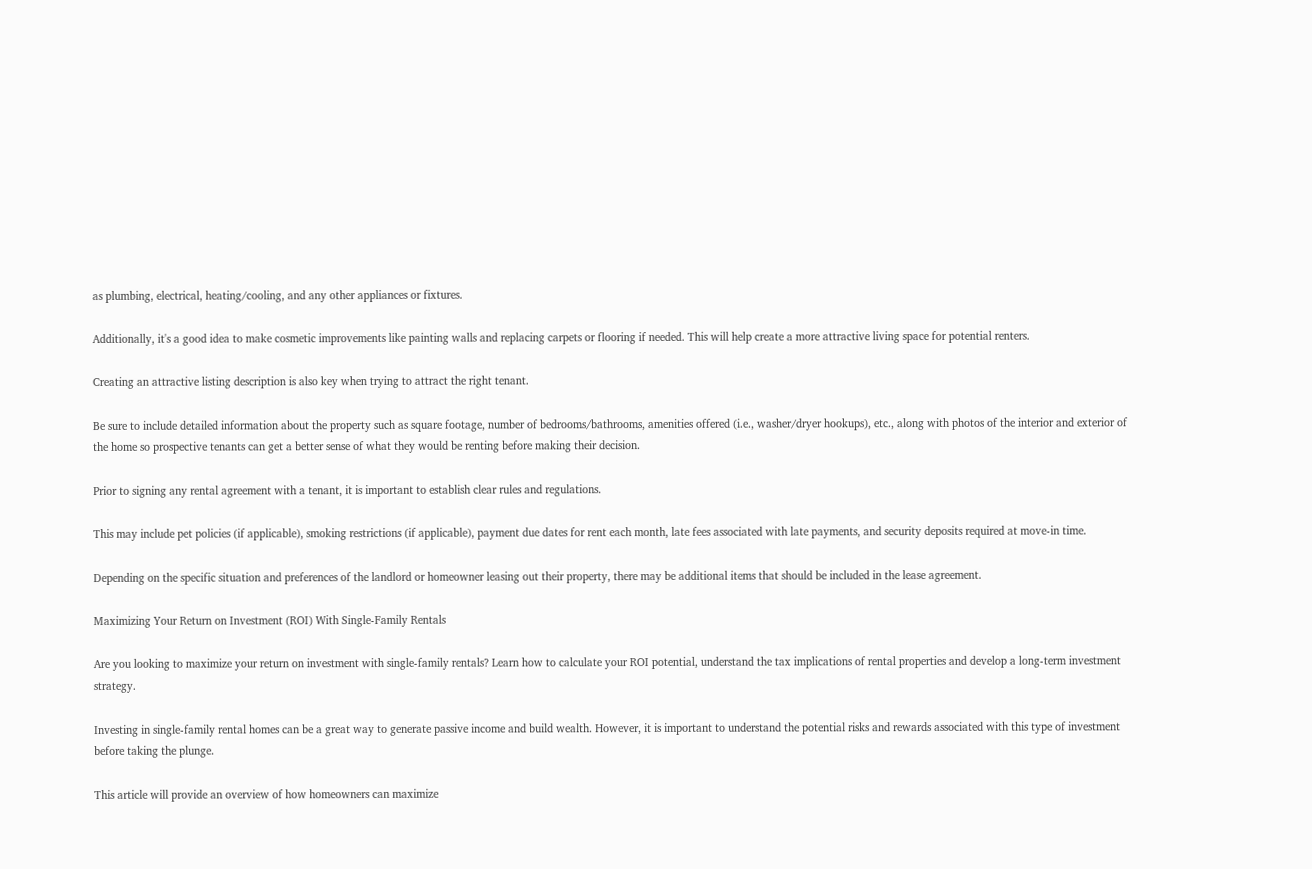as plumbing, electrical, heating/cooling, and any other appliances or fixtures.

Additionally, it's a good idea to make cosmetic improvements like painting walls and replacing carpets or flooring if needed. This will help create a more attractive living space for potential renters.

Creating an attractive listing description is also key when trying to attract the right tenant.

Be sure to include detailed information about the property such as square footage, number of bedrooms/bathrooms, amenities offered (i.e., washer/dryer hookups), etc., along with photos of the interior and exterior of the home so prospective tenants can get a better sense of what they would be renting before making their decision.

Prior to signing any rental agreement with a tenant, it is important to establish clear rules and regulations.

This may include pet policies (if applicable), smoking restrictions (if applicable), payment due dates for rent each month, late fees associated with late payments, and security deposits required at move-in time.

Depending on the specific situation and preferences of the landlord or homeowner leasing out their property, there may be additional items that should be included in the lease agreement.

Maximizing Your Return on Investment (ROI) With Single-Family Rentals

Are you looking to maximize your return on investment with single-family rentals? Learn how to calculate your ROI potential, understand the tax implications of rental properties and develop a long-term investment strategy.

Investing in single-family rental homes can be a great way to generate passive income and build wealth. However, it is important to understand the potential risks and rewards associated with this type of investment before taking the plunge.

This article will provide an overview of how homeowners can maximize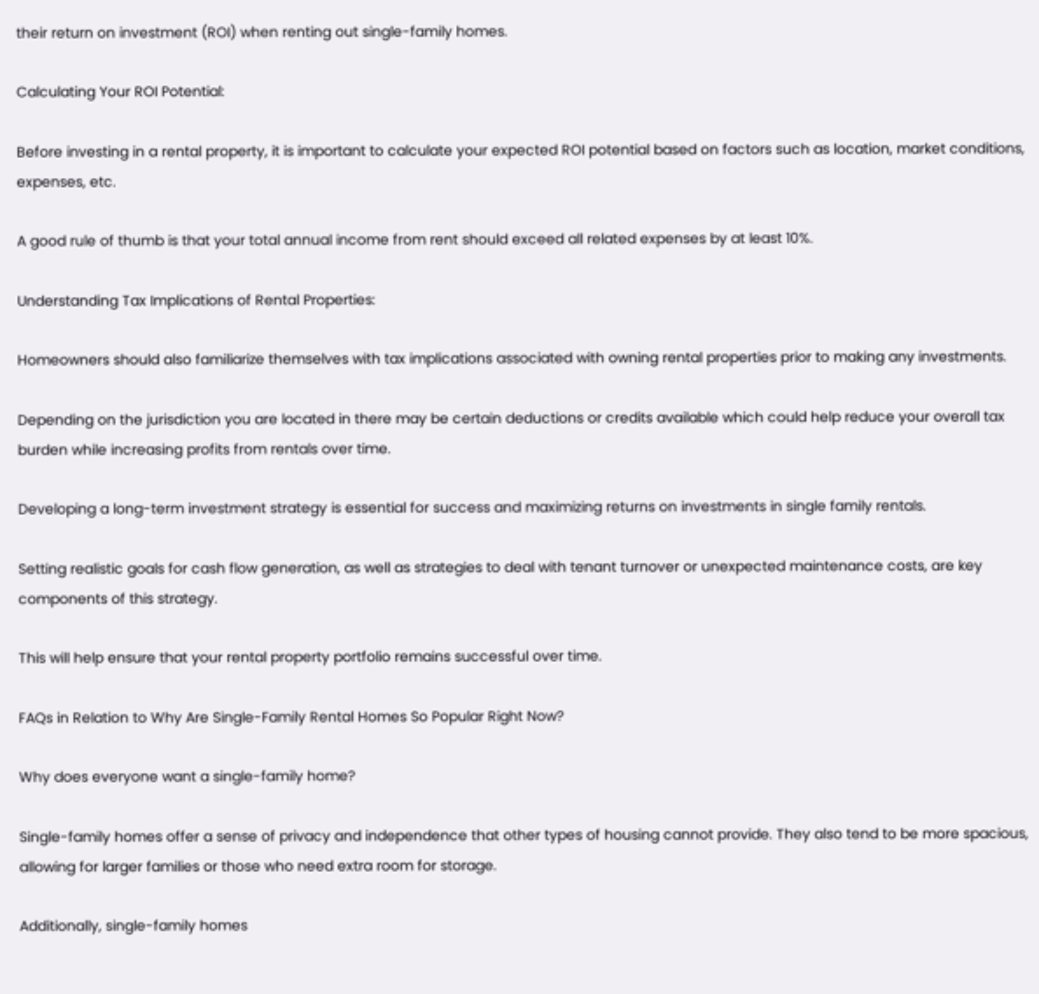their return on investment (ROI) when renting out single-family homes.

Calculating Your ROI Potential:

Before investing in a rental property, it is important to calculate your expected ROI potential based on factors such as location, market conditions, expenses, etc.

A good rule of thumb is that your total annual income from rent should exceed all related expenses by at least 10%.

Understanding Tax Implications of Rental Properties:

Homeowners should also familiarize themselves with tax implications associated with owning rental properties prior to making any investments.

Depending on the jurisdiction you are located in there may be certain deductions or credits available which could help reduce your overall tax burden while increasing profits from rentals over time.

Developing a long-term investment strategy is essential for success and maximizing returns on investments in single family rentals.

Setting realistic goals for cash flow generation, as well as strategies to deal with tenant turnover or unexpected maintenance costs, are key components of this strategy.

This will help ensure that your rental property portfolio remains successful over time.

FAQs in Relation to Why Are Single-Family Rental Homes So Popular Right Now?

Why does everyone want a single-family home?

Single-family homes offer a sense of privacy and independence that other types of housing cannot provide. They also tend to be more spacious, allowing for larger families or those who need extra room for storage.

Additionally, single-family homes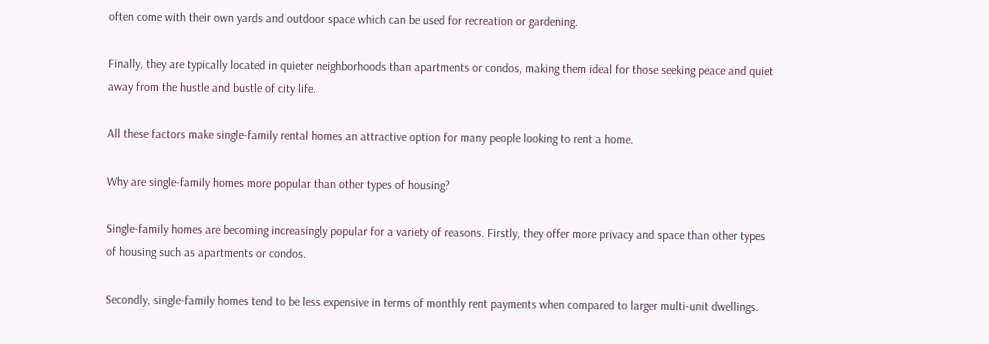often come with their own yards and outdoor space which can be used for recreation or gardening.

Finally, they are typically located in quieter neighborhoods than apartments or condos, making them ideal for those seeking peace and quiet away from the hustle and bustle of city life.

All these factors make single-family rental homes an attractive option for many people looking to rent a home.

Why are single-family homes more popular than other types of housing?

Single-family homes are becoming increasingly popular for a variety of reasons. Firstly, they offer more privacy and space than other types of housing such as apartments or condos.

Secondly, single-family homes tend to be less expensive in terms of monthly rent payments when compared to larger multi-unit dwellings.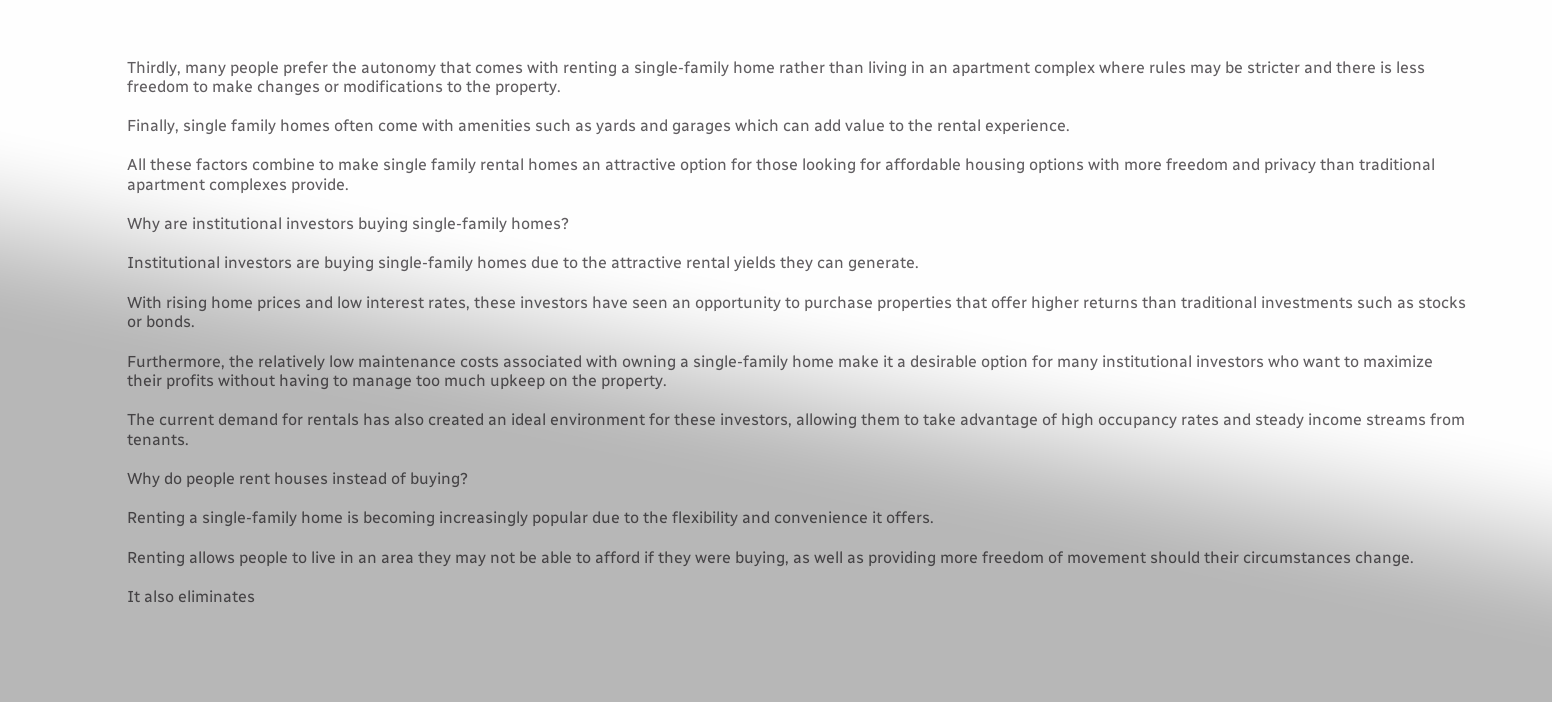Thirdly, many people prefer the autonomy that comes with renting a single-family home rather than living in an apartment complex where rules may be stricter and there is less freedom to make changes or modifications to the property.

Finally, single family homes often come with amenities such as yards and garages which can add value to the rental experience.

All these factors combine to make single family rental homes an attractive option for those looking for affordable housing options with more freedom and privacy than traditional apartment complexes provide.

Why are institutional investors buying single-family homes?

Institutional investors are buying single-family homes due to the attractive rental yields they can generate.

With rising home prices and low interest rates, these investors have seen an opportunity to purchase properties that offer higher returns than traditional investments such as stocks or bonds.

Furthermore, the relatively low maintenance costs associated with owning a single-family home make it a desirable option for many institutional investors who want to maximize their profits without having to manage too much upkeep on the property.

The current demand for rentals has also created an ideal environment for these investors, allowing them to take advantage of high occupancy rates and steady income streams from tenants.

Why do people rent houses instead of buying?

Renting a single-family home is becoming increasingly popular due to the flexibility and convenience it offers.

Renting allows people to live in an area they may not be able to afford if they were buying, as well as providing more freedom of movement should their circumstances change.

It also eliminates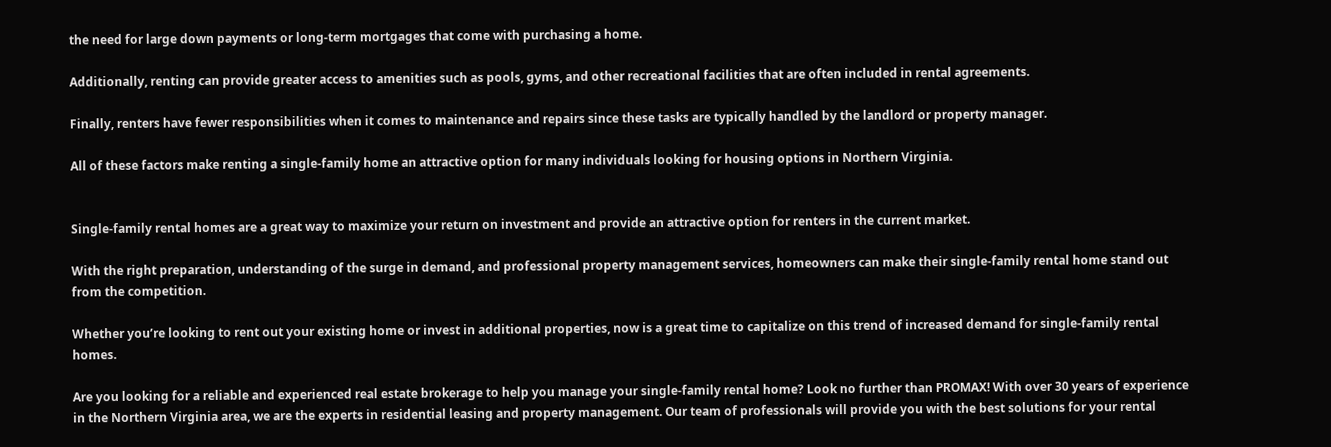the need for large down payments or long-term mortgages that come with purchasing a home.

Additionally, renting can provide greater access to amenities such as pools, gyms, and other recreational facilities that are often included in rental agreements.

Finally, renters have fewer responsibilities when it comes to maintenance and repairs since these tasks are typically handled by the landlord or property manager.

All of these factors make renting a single-family home an attractive option for many individuals looking for housing options in Northern Virginia.


Single-family rental homes are a great way to maximize your return on investment and provide an attractive option for renters in the current market.

With the right preparation, understanding of the surge in demand, and professional property management services, homeowners can make their single-family rental home stand out from the competition.

Whether you’re looking to rent out your existing home or invest in additional properties, now is a great time to capitalize on this trend of increased demand for single-family rental homes.

Are you looking for a reliable and experienced real estate brokerage to help you manage your single-family rental home? Look no further than PROMAX! With over 30 years of experience in the Northern Virginia area, we are the experts in residential leasing and property management. Our team of professionals will provide you with the best solutions for your rental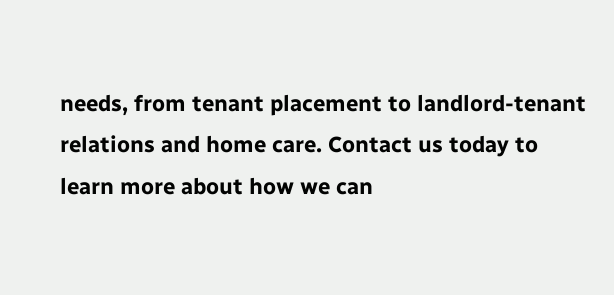needs, from tenant placement to landlord-tenant relations and home care. Contact us today to learn more about how we can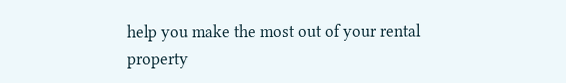help you make the most out of your rental property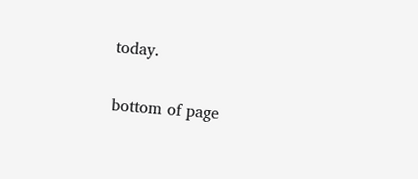today.


bottom of page